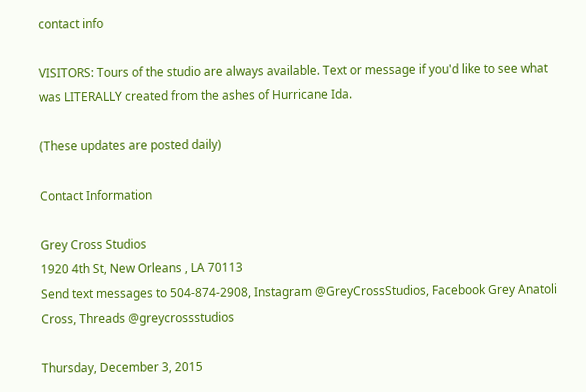contact info

VISITORS: Tours of the studio are always available. Text or message if you'd like to see what was LITERALLY created from the ashes of Hurricane Ida.

(These updates are posted daily)

Contact Information

Grey Cross Studios
1920 4th St, New Orleans , LA 70113
Send text messages to 504-874-2908, Instagram @GreyCrossStudios, Facebook Grey Anatoli Cross, Threads @greycrossstudios

Thursday, December 3, 2015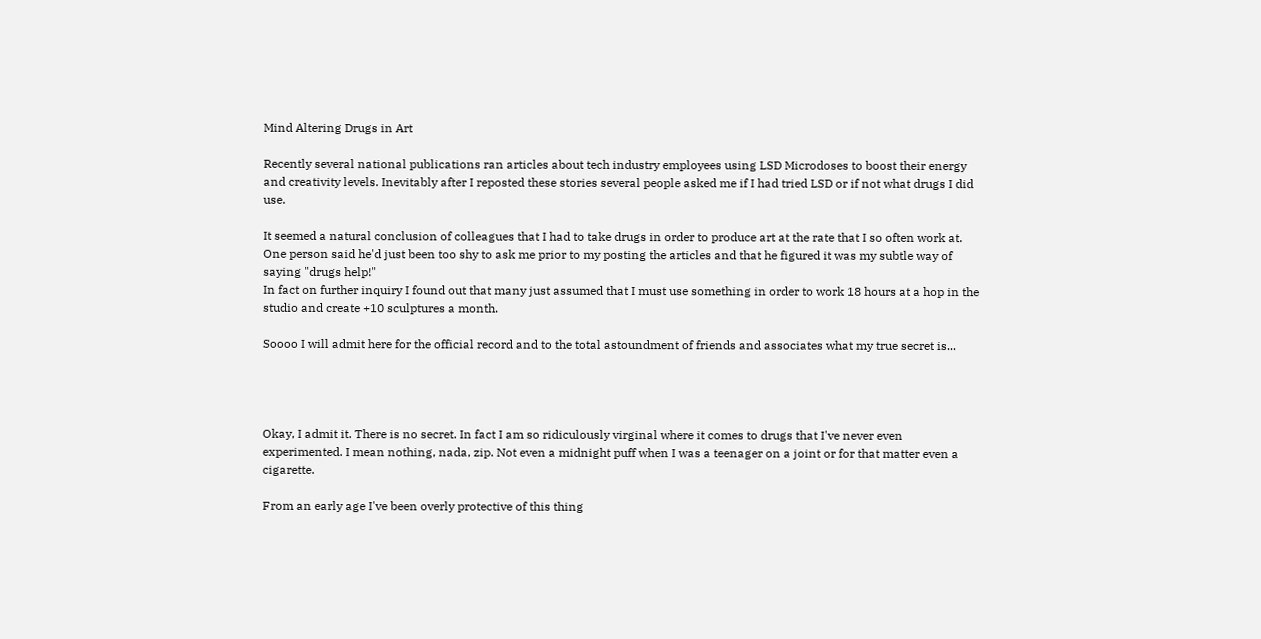Mind Altering Drugs in Art

Recently several national publications ran articles about tech industry employees using LSD Microdoses to boost their energy and creativity levels. Inevitably after I reposted these stories several people asked me if I had tried LSD or if not what drugs I did use.

It seemed a natural conclusion of colleagues that I had to take drugs in order to produce art at the rate that I so often work at. One person said he'd just been too shy to ask me prior to my posting the articles and that he figured it was my subtle way of saying "drugs help!"
In fact on further inquiry I found out that many just assumed that I must use something in order to work 18 hours at a hop in the studio and create +10 sculptures a month.

Soooo I will admit here for the official record and to the total astoundment of friends and associates what my true secret is...




Okay, I admit it. There is no secret. In fact I am so ridiculously virginal where it comes to drugs that I've never even experimented. I mean nothing, nada, zip. Not even a midnight puff when I was a teenager on a joint or for that matter even a cigarette.

From an early age I've been overly protective of this thing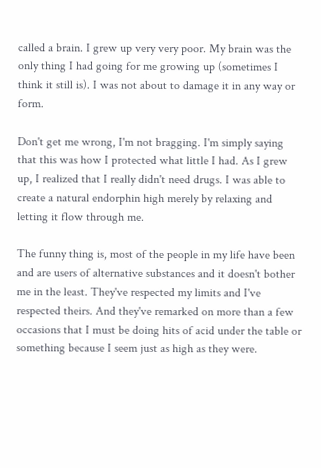called a brain. I grew up very very poor. My brain was the only thing I had going for me growing up (sometimes I think it still is). I was not about to damage it in any way or form.

Don't get me wrong, I'm not bragging. I'm simply saying that this was how I protected what little I had. As I grew up, I realized that I really didn't need drugs. I was able to create a natural endorphin high merely by relaxing and letting it flow through me.

The funny thing is, most of the people in my life have been and are users of alternative substances and it doesn't bother me in the least. They've respected my limits and I've respected theirs. And they've remarked on more than a few occasions that I must be doing hits of acid under the table or something because I seem just as high as they were.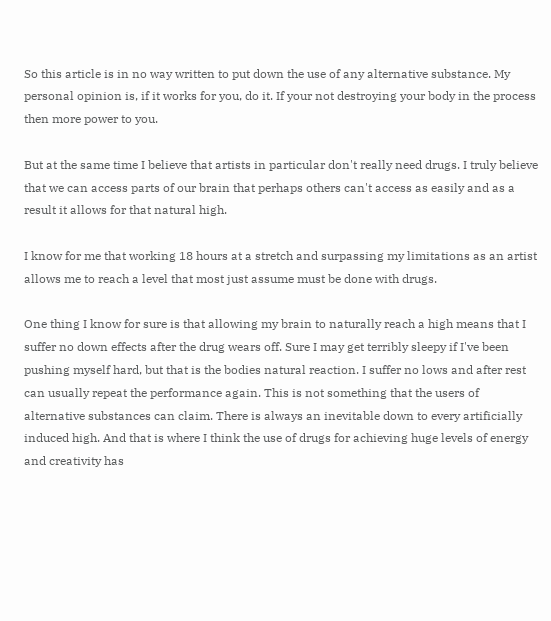So this article is in no way written to put down the use of any alternative substance. My personal opinion is, if it works for you, do it. If your not destroying your body in the process then more power to you.

But at the same time I believe that artists in particular don't really need drugs. I truly believe that we can access parts of our brain that perhaps others can't access as easily and as a result it allows for that natural high.

I know for me that working 18 hours at a stretch and surpassing my limitations as an artist allows me to reach a level that most just assume must be done with drugs.

One thing I know for sure is that allowing my brain to naturally reach a high means that I suffer no down effects after the drug wears off. Sure I may get terribly sleepy if I've been pushing myself hard, but that is the bodies natural reaction. I suffer no lows and after rest can usually repeat the performance again. This is not something that the users of alternative substances can claim. There is always an inevitable down to every artificially induced high. And that is where I think the use of drugs for achieving huge levels of energy and creativity has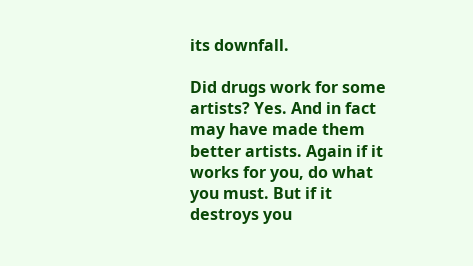its downfall.

Did drugs work for some artists? Yes. And in fact may have made them better artists. Again if it works for you, do what you must. But if it destroys you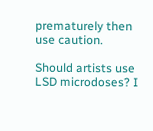prematurely then use caution.

Should artists use LSD microdoses? I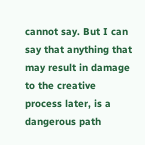cannot say. But I can say that anything that may result in damage to the creative process later, is a dangerous path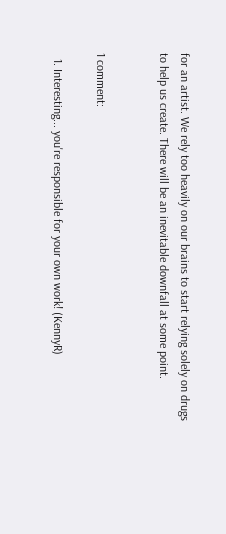for an artist. We rely too heavily on our brains to start relying solely on drugs to help us create. There will be an inevitable downfall at some point.


1 comment:

  1. Interesting... you're responsible for your own work! (KennyR)